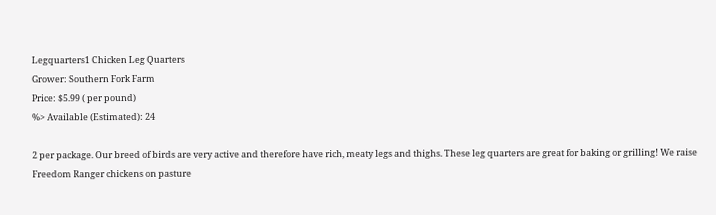Legquarters1 Chicken Leg Quarters
Grower: Southern Fork Farm
Price: $5.99 ( per pound)
%> Available (Estimated): 24

2 per package. Our breed of birds are very active and therefore have rich, meaty legs and thighs. These leg quarters are great for baking or grilling! We raise Freedom Ranger chickens on pasture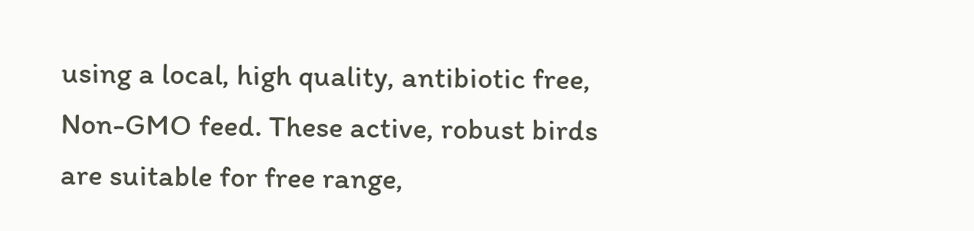using a local, high quality, antibiotic free, Non-GMO feed. These active, robust birds are suitable for free range,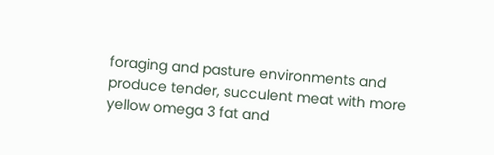foraging and pasture environments and produce tender, succulent meat with more yellow omega 3 fat and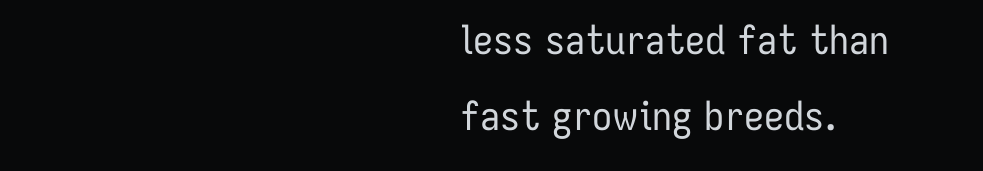less saturated fat than fast growing breeds.